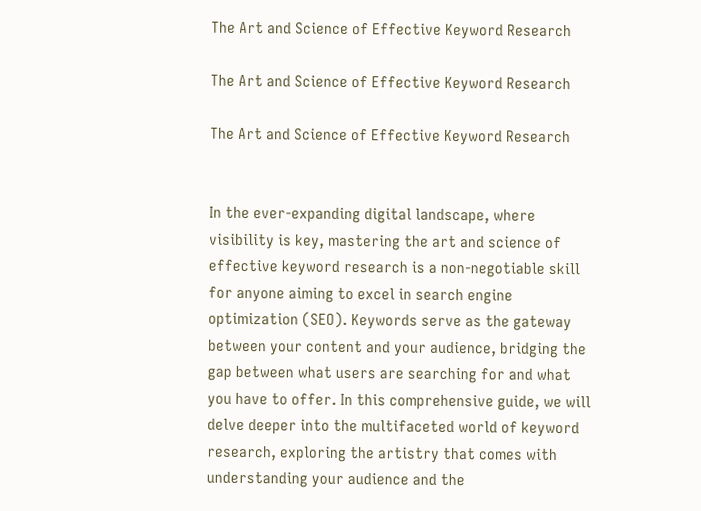The Art and Science of Effective Keyword Research

The Art and Science of Effective Keyword Research

The Art and Science of Effective Keyword Research


In the ever-expanding digital landscape, where visibility is key, mastering the art and science of effective keyword research is a non-negotiable skill for anyone aiming to excel in search engine optimization (SEO). Keywords serve as the gateway between your content and your audience, bridging the gap between what users are searching for and what you have to offer. In this comprehensive guide, we will delve deeper into the multifaceted world of keyword research, exploring the artistry that comes with understanding your audience and the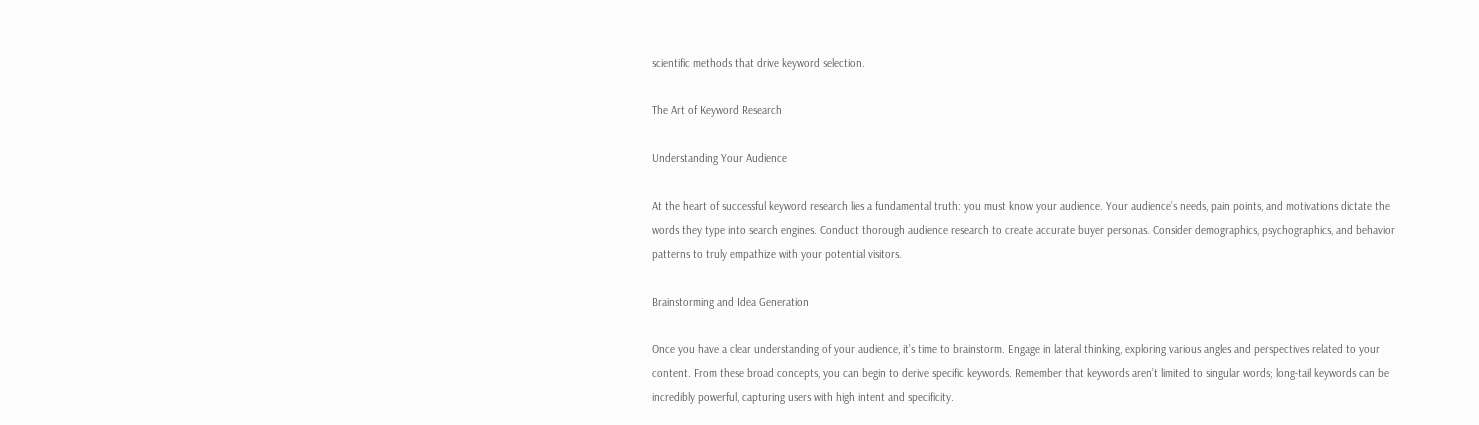scientific methods that drive keyword selection.

The Art of Keyword Research

Understanding Your Audience

At the heart of successful keyword research lies a fundamental truth: you must know your audience. Your audience’s needs, pain points, and motivations dictate the words they type into search engines. Conduct thorough audience research to create accurate buyer personas. Consider demographics, psychographics, and behavior patterns to truly empathize with your potential visitors.

Brainstorming and Idea Generation

Once you have a clear understanding of your audience, it’s time to brainstorm. Engage in lateral thinking, exploring various angles and perspectives related to your content. From these broad concepts, you can begin to derive specific keywords. Remember that keywords aren’t limited to singular words; long-tail keywords can be incredibly powerful, capturing users with high intent and specificity.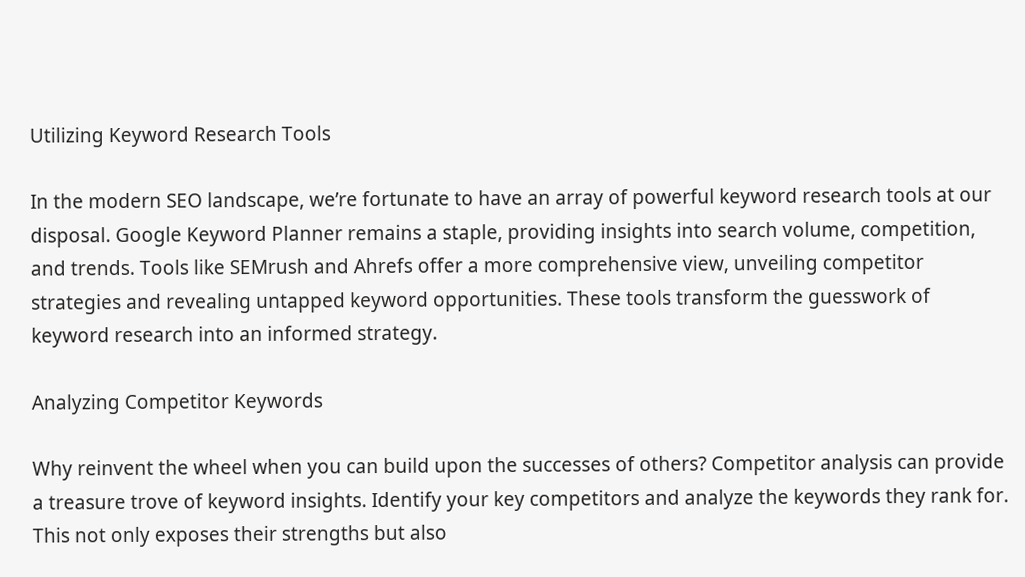Utilizing Keyword Research Tools

In the modern SEO landscape, we’re fortunate to have an array of powerful keyword research tools at our disposal. Google Keyword Planner remains a staple, providing insights into search volume, competition, and trends. Tools like SEMrush and Ahrefs offer a more comprehensive view, unveiling competitor strategies and revealing untapped keyword opportunities. These tools transform the guesswork of keyword research into an informed strategy.

Analyzing Competitor Keywords

Why reinvent the wheel when you can build upon the successes of others? Competitor analysis can provide a treasure trove of keyword insights. Identify your key competitors and analyze the keywords they rank for. This not only exposes their strengths but also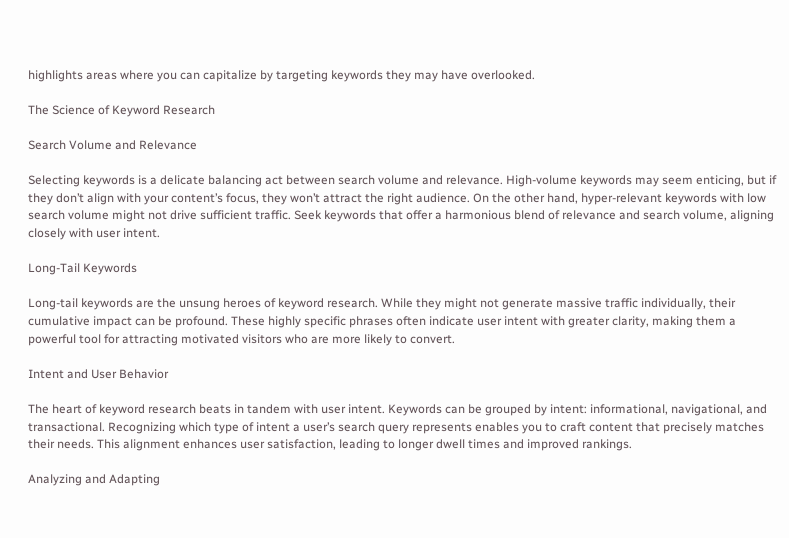highlights areas where you can capitalize by targeting keywords they may have overlooked.

The Science of Keyword Research

Search Volume and Relevance

Selecting keywords is a delicate balancing act between search volume and relevance. High-volume keywords may seem enticing, but if they don’t align with your content’s focus, they won’t attract the right audience. On the other hand, hyper-relevant keywords with low search volume might not drive sufficient traffic. Seek keywords that offer a harmonious blend of relevance and search volume, aligning closely with user intent.

Long-Tail Keywords

Long-tail keywords are the unsung heroes of keyword research. While they might not generate massive traffic individually, their cumulative impact can be profound. These highly specific phrases often indicate user intent with greater clarity, making them a powerful tool for attracting motivated visitors who are more likely to convert.

Intent and User Behavior

The heart of keyword research beats in tandem with user intent. Keywords can be grouped by intent: informational, navigational, and transactional. Recognizing which type of intent a user’s search query represents enables you to craft content that precisely matches their needs. This alignment enhances user satisfaction, leading to longer dwell times and improved rankings.

Analyzing and Adapting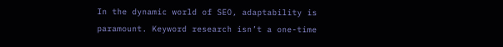In the dynamic world of SEO, adaptability is paramount. Keyword research isn’t a one-time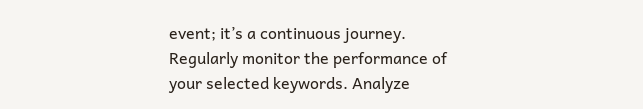event; it’s a continuous journey. Regularly monitor the performance of your selected keywords. Analyze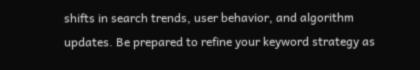shifts in search trends, user behavior, and algorithm updates. Be prepared to refine your keyword strategy as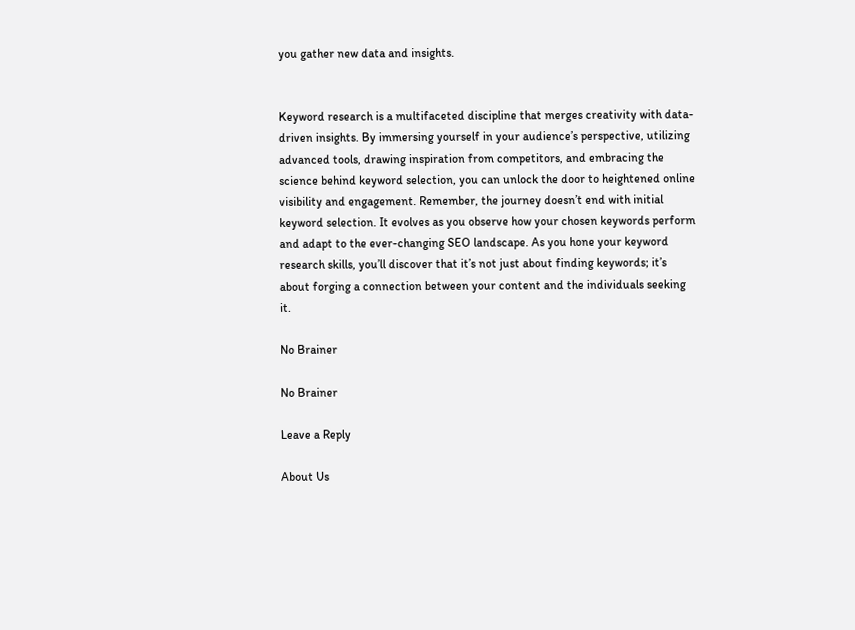you gather new data and insights.


Keyword research is a multifaceted discipline that merges creativity with data-driven insights. By immersing yourself in your audience’s perspective, utilizing advanced tools, drawing inspiration from competitors, and embracing the science behind keyword selection, you can unlock the door to heightened online visibility and engagement. Remember, the journey doesn’t end with initial keyword selection. It evolves as you observe how your chosen keywords perform and adapt to the ever-changing SEO landscape. As you hone your keyword research skills, you’ll discover that it’s not just about finding keywords; it’s about forging a connection between your content and the individuals seeking it.

No Brainer

No Brainer

Leave a Reply

About Us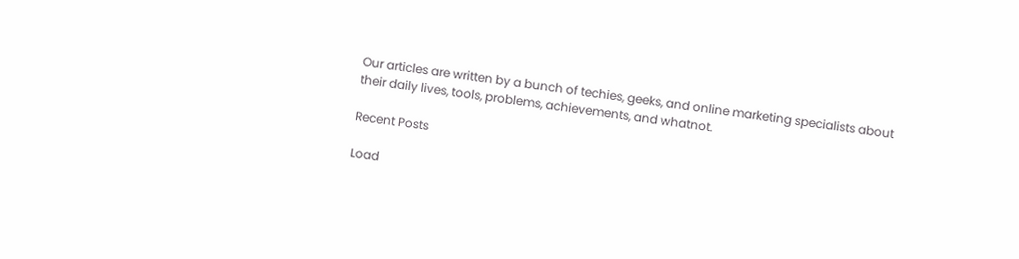Our articles are written by a bunch of techies, geeks, and online marketing specialists about their daily lives, tools, problems, achievements, and whatnot.

Recent Posts

Load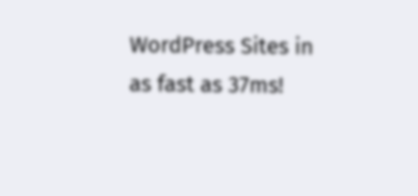WordPress Sites in as fast as 37ms!